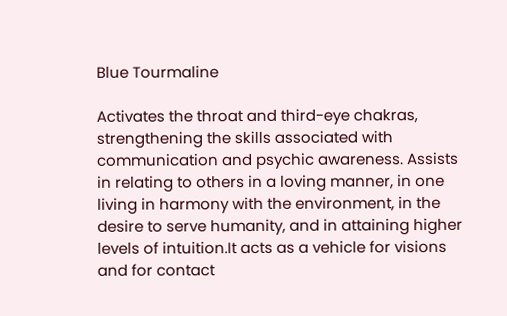Blue Tourmaline

Activates the throat and third-eye chakras, strengthening the skills associated with communication and psychic awareness. Assists in relating to others in a loving manner, in one living in harmony with the environment, in the desire to serve humanity, and in attaining higher levels of intuition.It acts as a vehicle for visions and for contact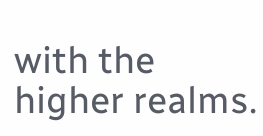with the higher realms.